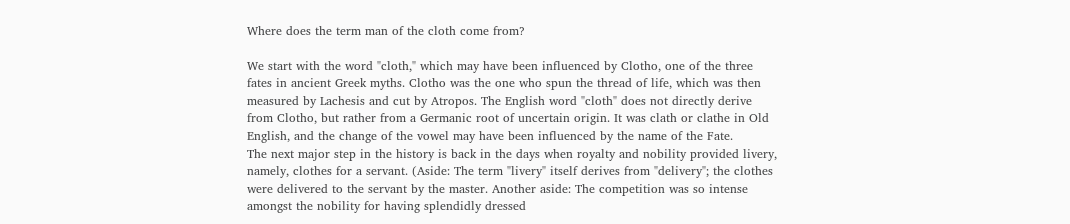Where does the term man of the cloth come from?

We start with the word "cloth," which may have been influenced by Clotho, one of the three fates in ancient Greek myths. Clotho was the one who spun the thread of life, which was then measured by Lachesis and cut by Atropos. The English word "cloth" does not directly derive from Clotho, but rather from a Germanic root of uncertain origin. It was clath or clathe in Old English, and the change of the vowel may have been influenced by the name of the Fate.
The next major step in the history is back in the days when royalty and nobility provided livery, namely, clothes for a servant. (Aside: The term "livery" itself derives from "delivery"; the clothes were delivered to the servant by the master. Another aside: The competition was so intense amongst the nobility for having splendidly dressed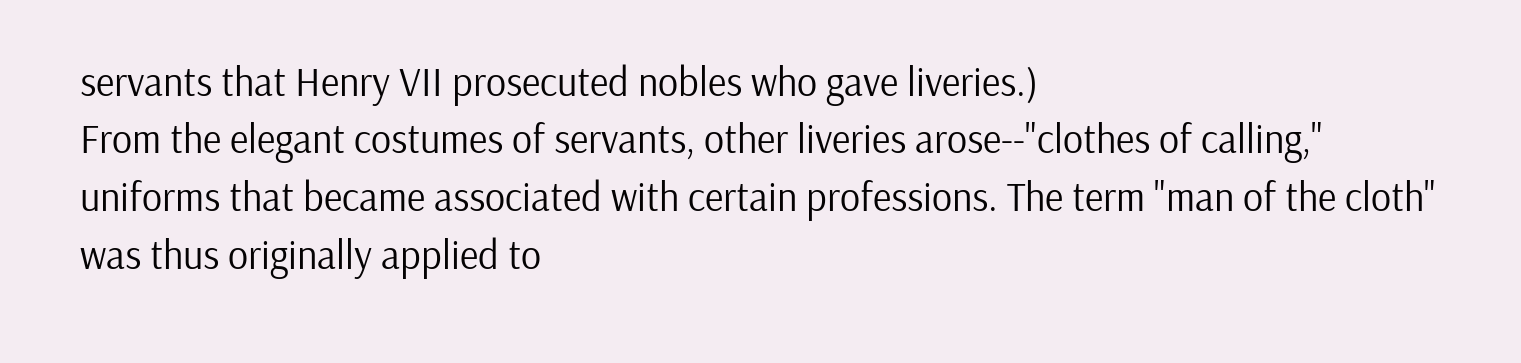servants that Henry VII prosecuted nobles who gave liveries.)
From the elegant costumes of servants, other liveries arose--"clothes of calling," uniforms that became associated with certain professions. The term "man of the cloth" was thus originally applied to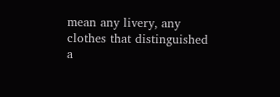mean any livery, any clothes that distinguished a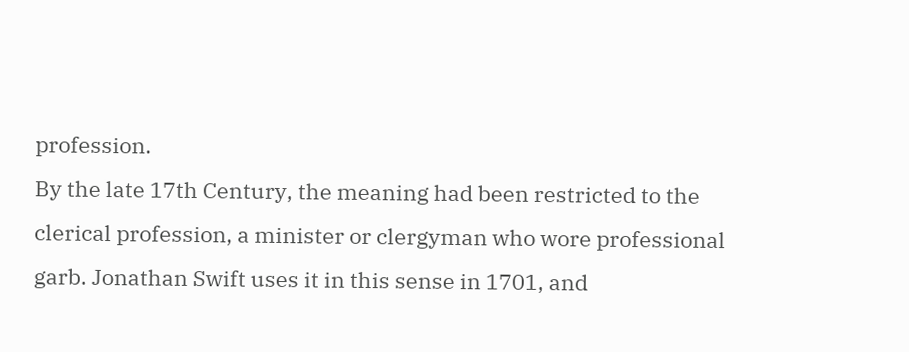profession.
By the late 17th Century, the meaning had been restricted to the clerical profession, a minister or clergyman who wore professional garb. Jonathan Swift uses it in this sense in 1701, and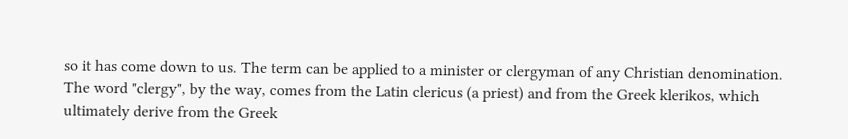so it has come down to us. The term can be applied to a minister or clergyman of any Christian denomination.
The word "clergy", by the way, comes from the Latin clericus (a priest) and from the Greek klerikos, which ultimately derive from the Greek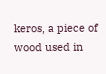keros, a piece of wood used in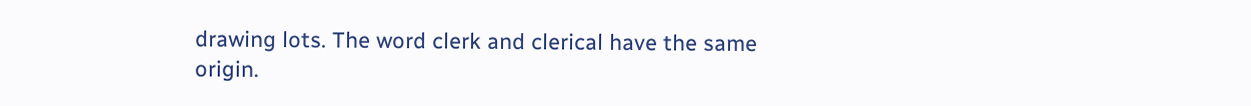drawing lots. The word clerk and clerical have the same origin.